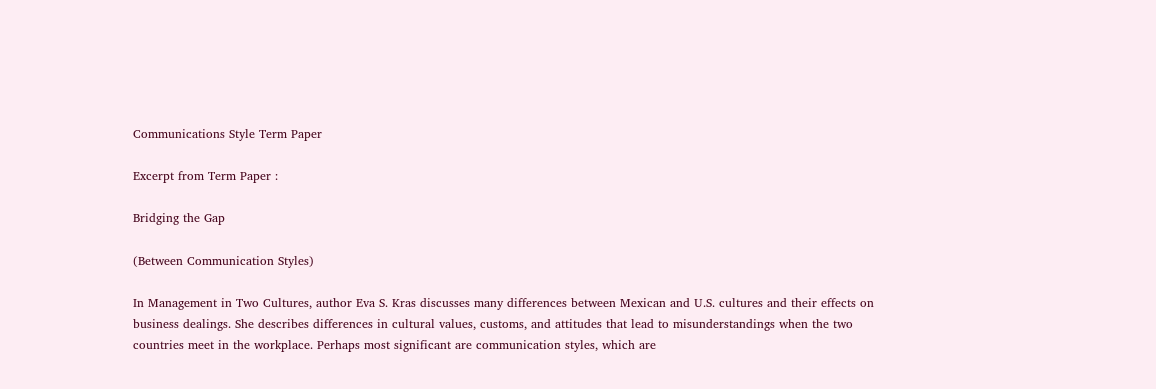Communications Style Term Paper

Excerpt from Term Paper :

Bridging the Gap

(Between Communication Styles)

In Management in Two Cultures, author Eva S. Kras discusses many differences between Mexican and U.S. cultures and their effects on business dealings. She describes differences in cultural values, customs, and attitudes that lead to misunderstandings when the two countries meet in the workplace. Perhaps most significant are communication styles, which are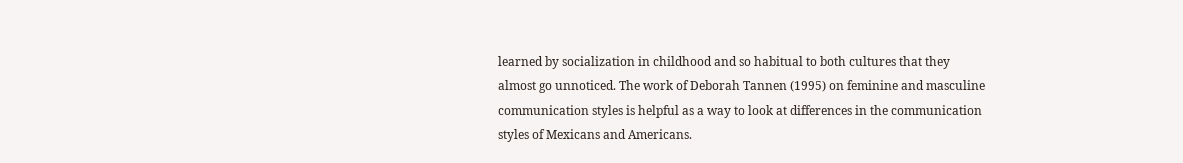learned by socialization in childhood and so habitual to both cultures that they almost go unnoticed. The work of Deborah Tannen (1995) on feminine and masculine communication styles is helpful as a way to look at differences in the communication styles of Mexicans and Americans.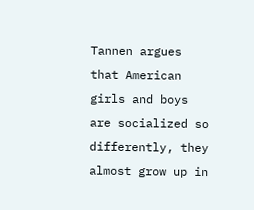Tannen argues that American girls and boys are socialized so differently, they almost grow up in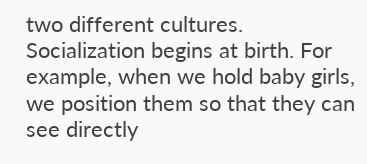two different cultures. Socialization begins at birth. For example, when we hold baby girls, we position them so that they can see directly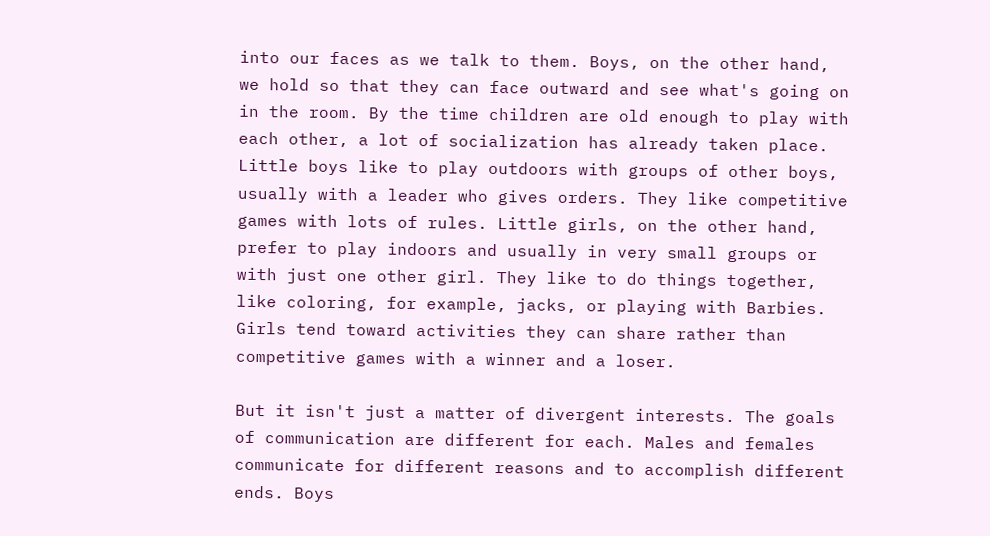into our faces as we talk to them. Boys, on the other hand, we hold so that they can face outward and see what's going on in the room. By the time children are old enough to play with each other, a lot of socialization has already taken place. Little boys like to play outdoors with groups of other boys, usually with a leader who gives orders. They like competitive games with lots of rules. Little girls, on the other hand, prefer to play indoors and usually in very small groups or with just one other girl. They like to do things together, like coloring, for example, jacks, or playing with Barbies. Girls tend toward activities they can share rather than competitive games with a winner and a loser.

But it isn't just a matter of divergent interests. The goals of communication are different for each. Males and females communicate for different reasons and to accomplish different ends. Boys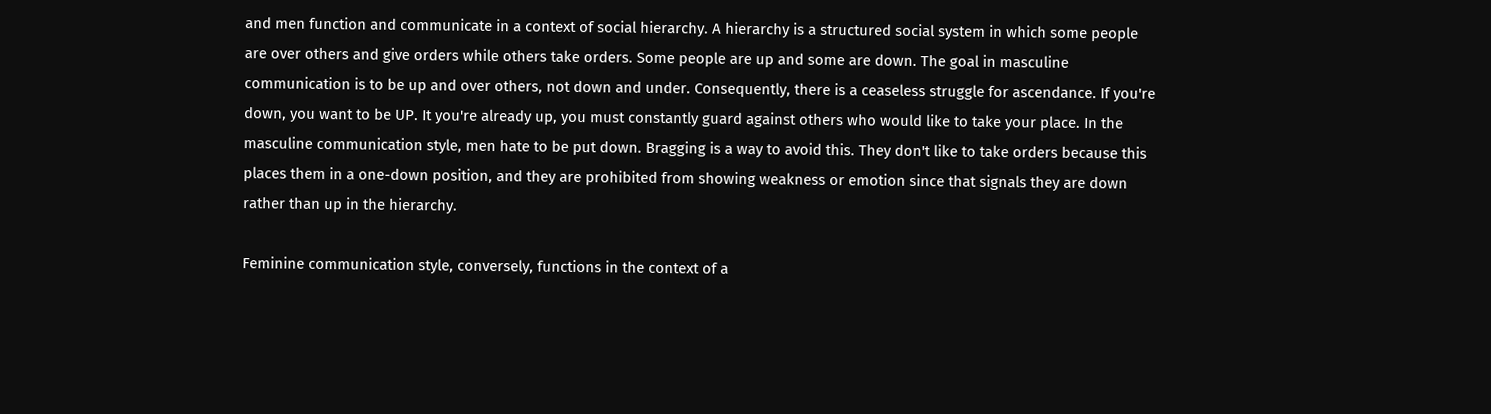and men function and communicate in a context of social hierarchy. A hierarchy is a structured social system in which some people are over others and give orders while others take orders. Some people are up and some are down. The goal in masculine communication is to be up and over others, not down and under. Consequently, there is a ceaseless struggle for ascendance. If you're down, you want to be UP. It you're already up, you must constantly guard against others who would like to take your place. In the masculine communication style, men hate to be put down. Bragging is a way to avoid this. They don't like to take orders because this places them in a one-down position, and they are prohibited from showing weakness or emotion since that signals they are down rather than up in the hierarchy.

Feminine communication style, conversely, functions in the context of a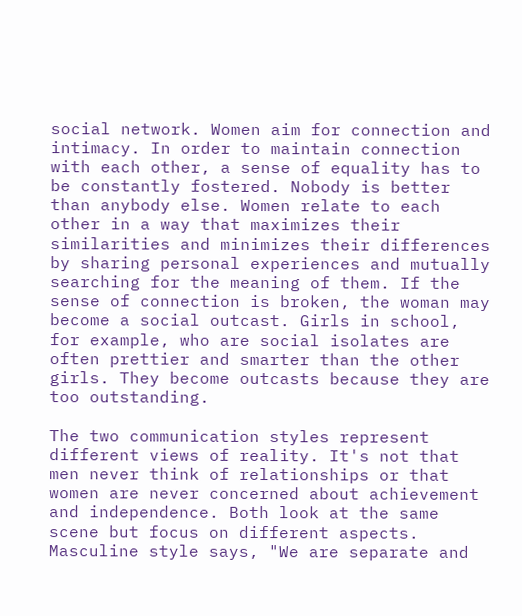social network. Women aim for connection and intimacy. In order to maintain connection with each other, a sense of equality has to be constantly fostered. Nobody is better than anybody else. Women relate to each other in a way that maximizes their similarities and minimizes their differences by sharing personal experiences and mutually searching for the meaning of them. If the sense of connection is broken, the woman may become a social outcast. Girls in school, for example, who are social isolates are often prettier and smarter than the other girls. They become outcasts because they are too outstanding.

The two communication styles represent different views of reality. It's not that men never think of relationships or that women are never concerned about achievement and independence. Both look at the same scene but focus on different aspects. Masculine style says, "We are separate and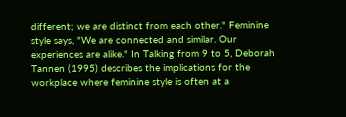different; we are distinct from each other." Feminine style says, "We are connected and similar. Our experiences are alike." In Talking from 9 to 5, Deborah Tannen (1995) describes the implications for the workplace where feminine style is often at a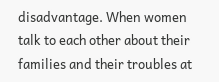disadvantage. When women talk to each other about their families and their troubles at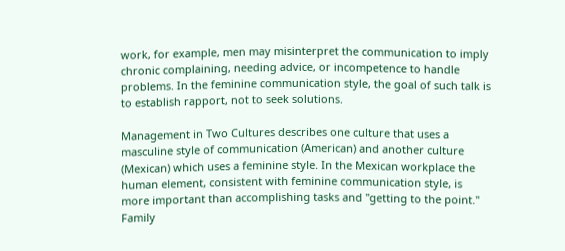work, for example, men may misinterpret the communication to imply chronic complaining, needing advice, or incompetence to handle problems. In the feminine communication style, the goal of such talk is to establish rapport, not to seek solutions.

Management in Two Cultures describes one culture that uses a masculine style of communication (American) and another culture (Mexican) which uses a feminine style. In the Mexican workplace the human element, consistent with feminine communication style, is more important than accomplishing tasks and "getting to the point." Family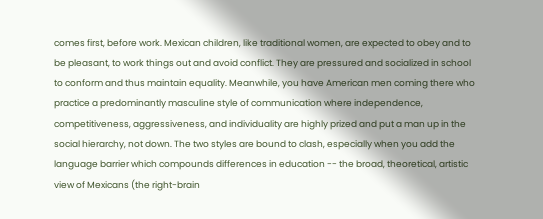comes first, before work. Mexican children, like traditional women, are expected to obey and to be pleasant, to work things out and avoid conflict. They are pressured and socialized in school to conform and thus maintain equality. Meanwhile, you have American men coming there who practice a predominantly masculine style of communication where independence, competitiveness, aggressiveness, and individuality are highly prized and put a man up in the social hierarchy, not down. The two styles are bound to clash, especially when you add the language barrier which compounds differences in education -- the broad, theoretical, artistic view of Mexicans (the right-brain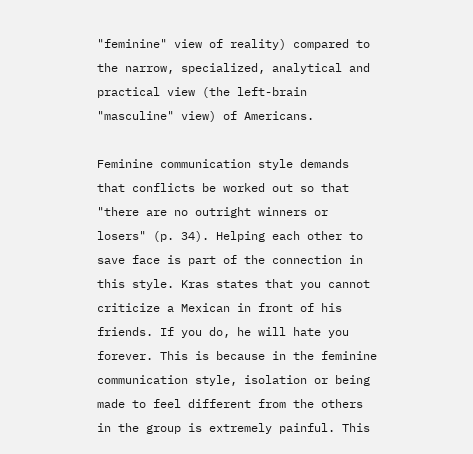"feminine" view of reality) compared to the narrow, specialized, analytical and practical view (the left-brain "masculine" view) of Americans.

Feminine communication style demands that conflicts be worked out so that "there are no outright winners or losers" (p. 34). Helping each other to save face is part of the connection in this style. Kras states that you cannot criticize a Mexican in front of his friends. If you do, he will hate you forever. This is because in the feminine communication style, isolation or being made to feel different from the others in the group is extremely painful. This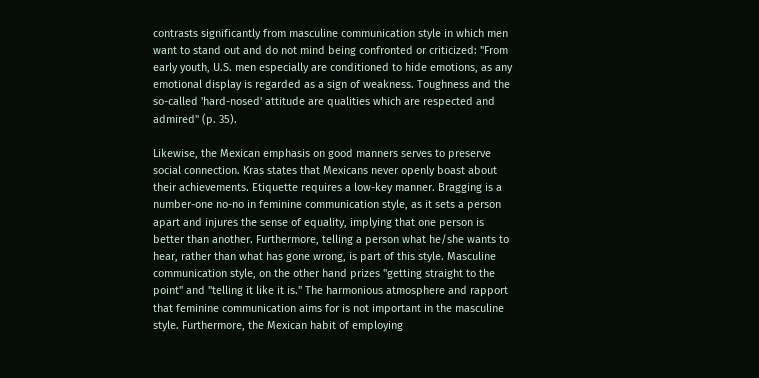contrasts significantly from masculine communication style in which men want to stand out and do not mind being confronted or criticized: "From early youth, U.S. men especially are conditioned to hide emotions, as any emotional display is regarded as a sign of weakness. Toughness and the so-called 'hard-nosed' attitude are qualities which are respected and admired" (p. 35).

Likewise, the Mexican emphasis on good manners serves to preserve social connection. Kras states that Mexicans never openly boast about their achievements. Etiquette requires a low-key manner. Bragging is a number-one no-no in feminine communication style, as it sets a person apart and injures the sense of equality, implying that one person is better than another. Furthermore, telling a person what he/she wants to hear, rather than what has gone wrong, is part of this style. Masculine communication style, on the other hand prizes "getting straight to the point" and "telling it like it is." The harmonious atmosphere and rapport that feminine communication aims for is not important in the masculine style. Furthermore, the Mexican habit of employing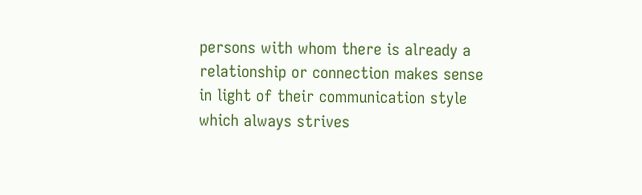persons with whom there is already a relationship or connection makes sense in light of their communication style which always strives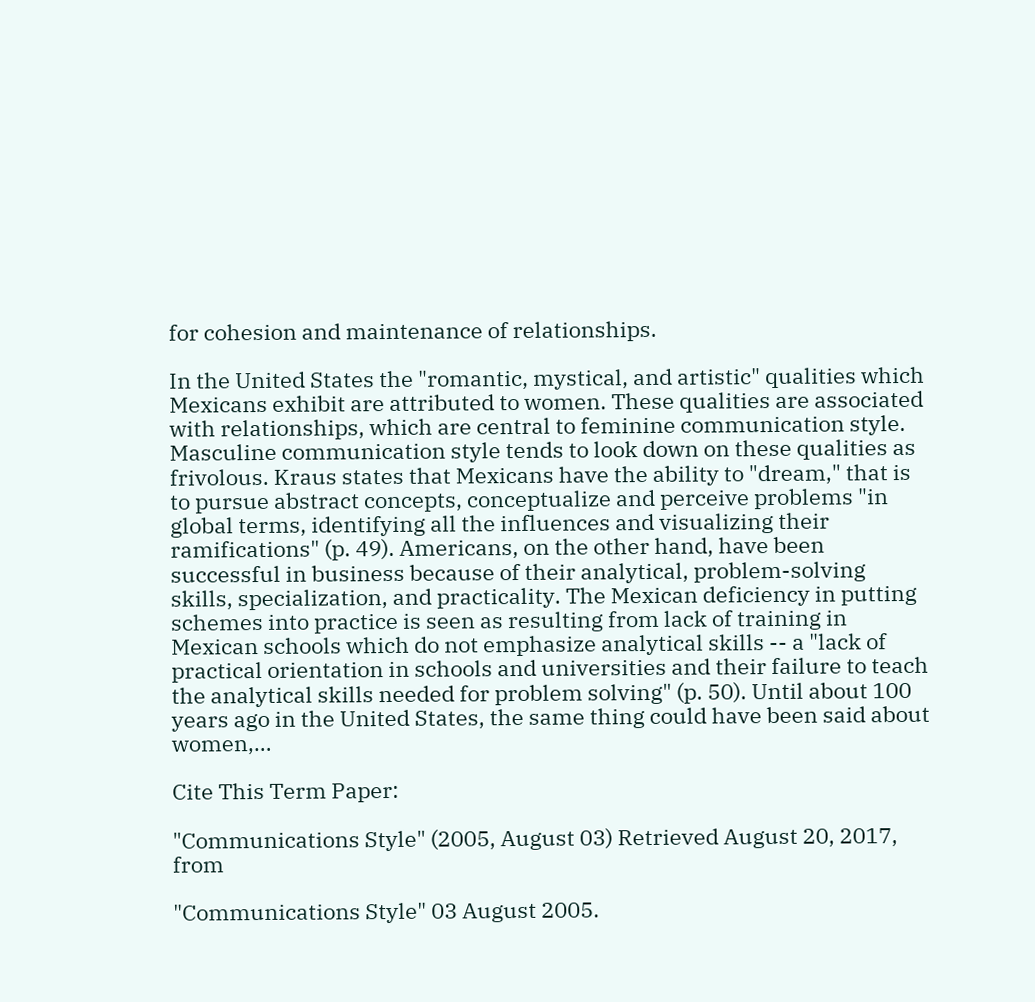for cohesion and maintenance of relationships.

In the United States the "romantic, mystical, and artistic" qualities which Mexicans exhibit are attributed to women. These qualities are associated with relationships, which are central to feminine communication style. Masculine communication style tends to look down on these qualities as frivolous. Kraus states that Mexicans have the ability to "dream," that is to pursue abstract concepts, conceptualize and perceive problems "in global terms, identifying all the influences and visualizing their ramifications" (p. 49). Americans, on the other hand, have been successful in business because of their analytical, problem-solving skills, specialization, and practicality. The Mexican deficiency in putting schemes into practice is seen as resulting from lack of training in Mexican schools which do not emphasize analytical skills -- a "lack of practical orientation in schools and universities and their failure to teach the analytical skills needed for problem solving" (p. 50). Until about 100 years ago in the United States, the same thing could have been said about women,…

Cite This Term Paper:

"Communications Style" (2005, August 03) Retrieved August 20, 2017, from

"Communications Style" 03 August 2005.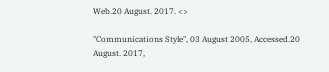Web.20 August. 2017. <>

"Communications Style", 03 August 2005, Accessed.20 August. 2017,